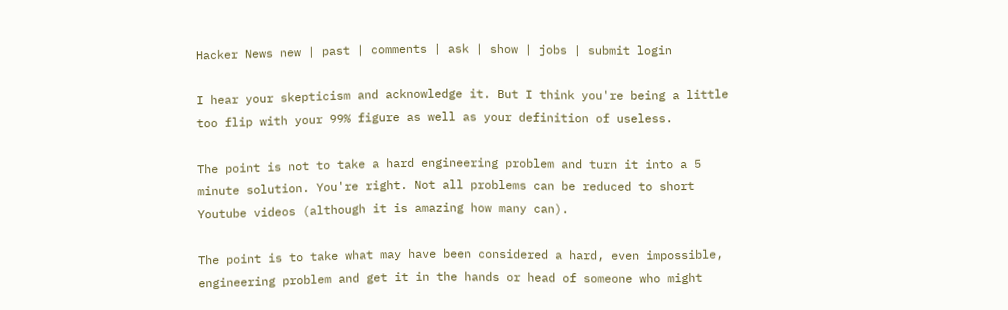Hacker News new | past | comments | ask | show | jobs | submit login

I hear your skepticism and acknowledge it. But I think you're being a little too flip with your 99% figure as well as your definition of useless.

The point is not to take a hard engineering problem and turn it into a 5 minute solution. You're right. Not all problems can be reduced to short Youtube videos (although it is amazing how many can).

The point is to take what may have been considered a hard, even impossible, engineering problem and get it in the hands or head of someone who might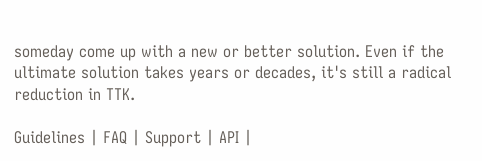someday come up with a new or better solution. Even if the ultimate solution takes years or decades, it's still a radical reduction in TTK.

Guidelines | FAQ | Support | API |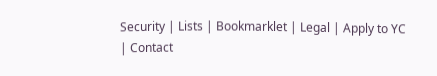Security | Lists | Bookmarklet | Legal | Apply to YC | Contact